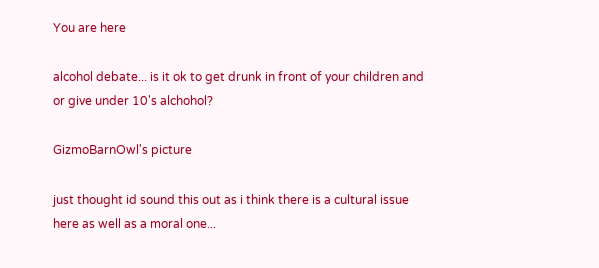You are here

alcohol debate... is it ok to get drunk in front of your children and or give under 10's alchohol?

GizmoBarnOwl's picture

just thought id sound this out as i think there is a cultural issue here as well as a moral one...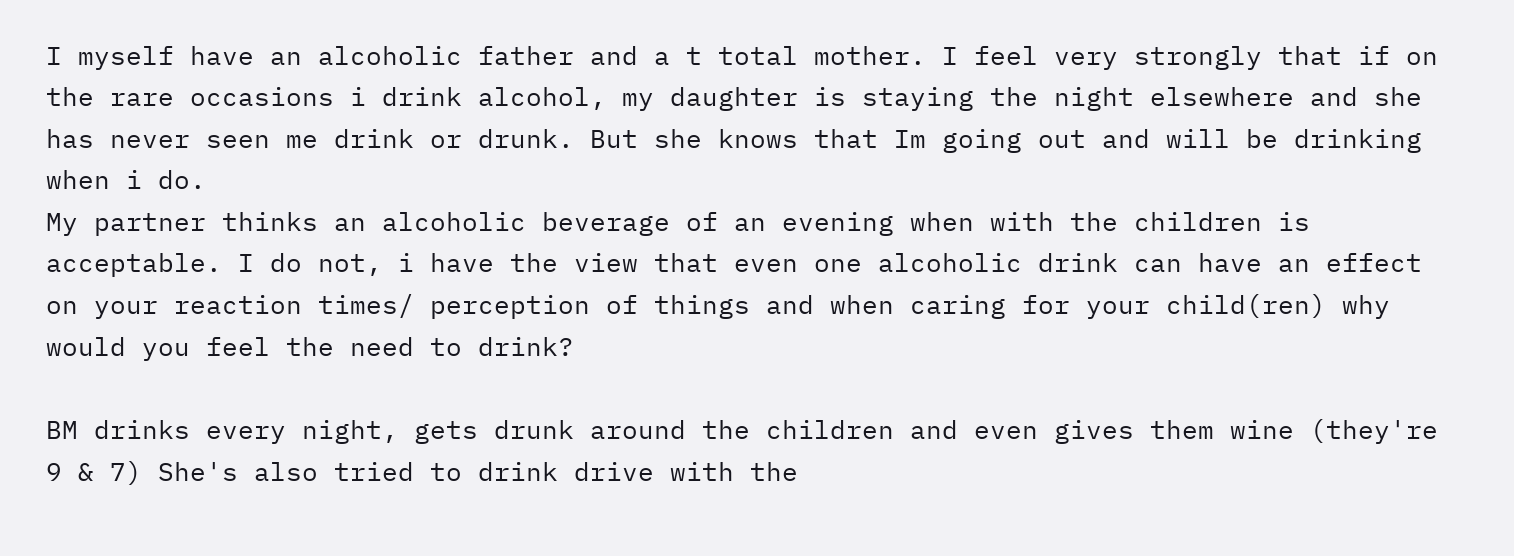I myself have an alcoholic father and a t total mother. I feel very strongly that if on the rare occasions i drink alcohol, my daughter is staying the night elsewhere and she has never seen me drink or drunk. But she knows that Im going out and will be drinking when i do.
My partner thinks an alcoholic beverage of an evening when with the children is acceptable. I do not, i have the view that even one alcoholic drink can have an effect on your reaction times/ perception of things and when caring for your child(ren) why would you feel the need to drink?

BM drinks every night, gets drunk around the children and even gives them wine (they're 9 & 7) She's also tried to drink drive with the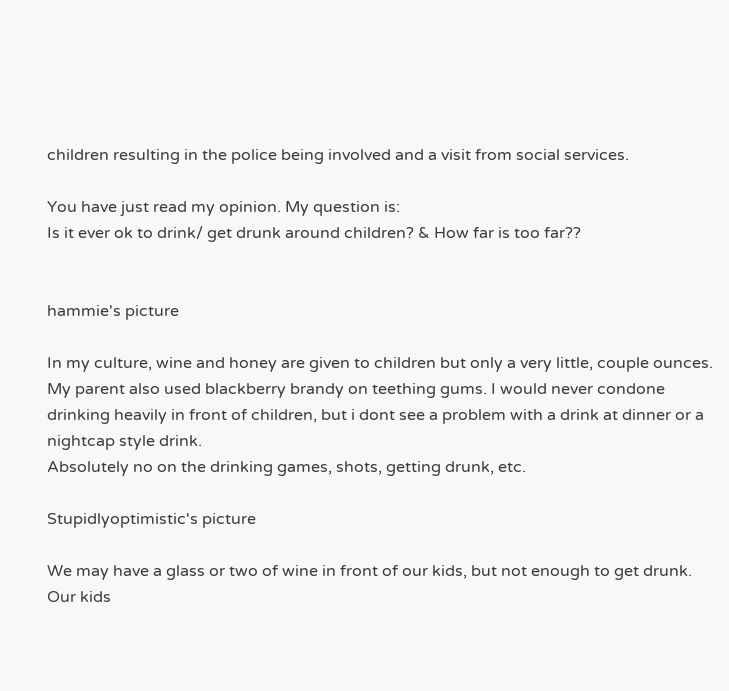children resulting in the police being involved and a visit from social services.

You have just read my opinion. My question is:
Is it ever ok to drink/ get drunk around children? & How far is too far??


hammie's picture

In my culture, wine and honey are given to children but only a very little, couple ounces. My parent also used blackberry brandy on teething gums. I would never condone drinking heavily in front of children, but i dont see a problem with a drink at dinner or a nightcap style drink.
Absolutely no on the drinking games, shots, getting drunk, etc.

Stupidlyoptimistic's picture

We may have a glass or two of wine in front of our kids, but not enough to get drunk. Our kids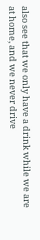also see that we only have a drink while we are at home, and we never drive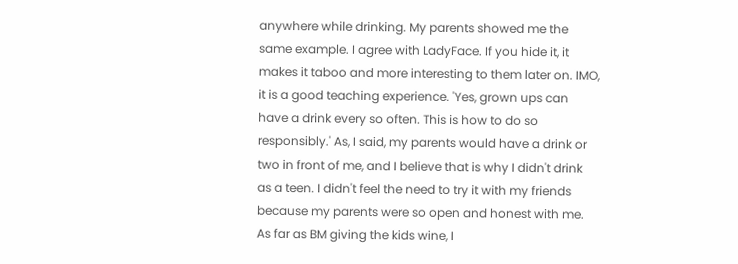anywhere while drinking. My parents showed me the same example. I agree with LadyFace. If you hide it, it makes it taboo and more interesting to them later on. IMO, it is a good teaching experience. 'Yes, grown ups can have a drink every so often. This is how to do so responsibly.' As, I said, my parents would have a drink or two in front of me, and I believe that is why I didn't drink as a teen. I didn't feel the need to try it with my friends because my parents were so open and honest with me. As far as BM giving the kids wine, I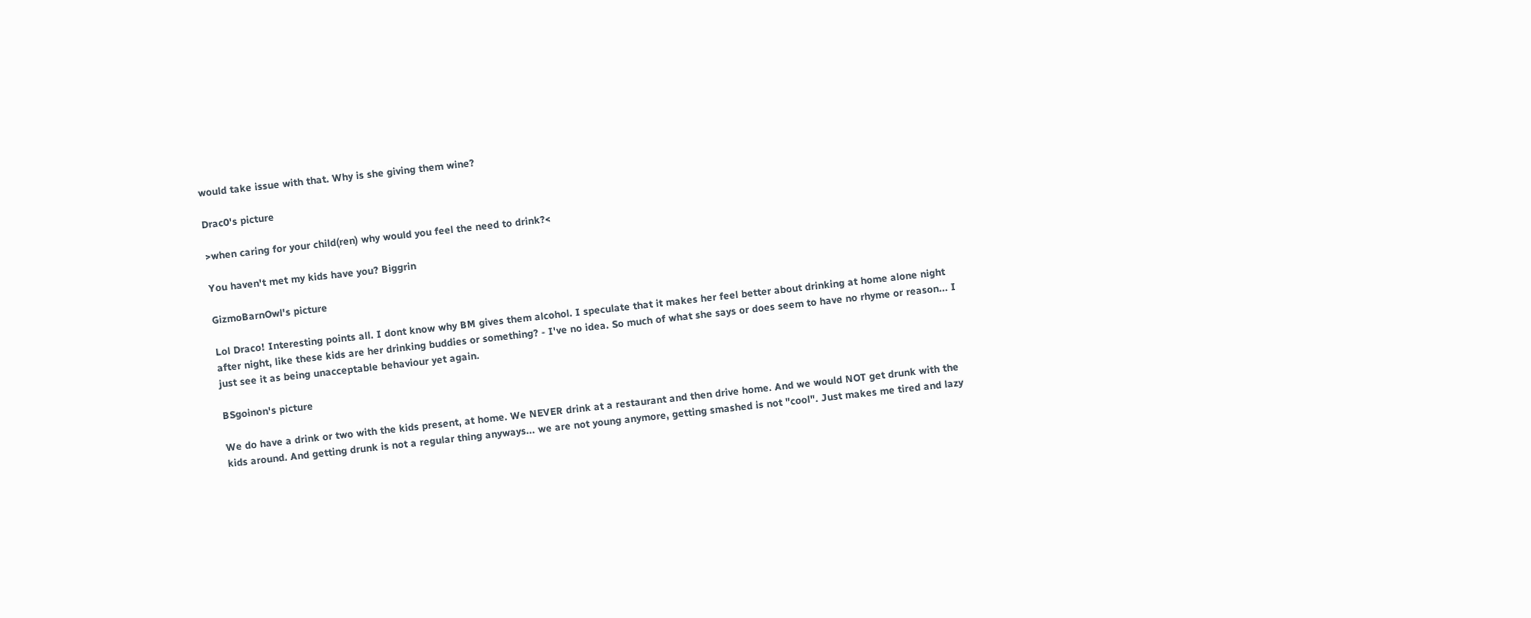would take issue with that. Why is she giving them wine?

Drac0's picture

>when caring for your child(ren) why would you feel the need to drink?<

You haven't met my kids have you? Biggrin

GizmoBarnOwl's picture

Lol Draco! Interesting points all. I dont know why BM gives them alcohol. I speculate that it makes her feel better about drinking at home alone night after night, like these kids are her drinking buddies or something? - I've no idea. So much of what she says or does seem to have no rhyme or reason... I just see it as being unacceptable behaviour yet again.

BSgoinon's picture

We do have a drink or two with the kids present, at home. We NEVER drink at a restaurant and then drive home. And we would NOT get drunk with the kids around. And getting drunk is not a regular thing anyways... we are not young anymore, getting smashed is not "cool". Just makes me tired and lazy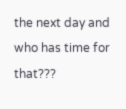the next day and who has time for that???